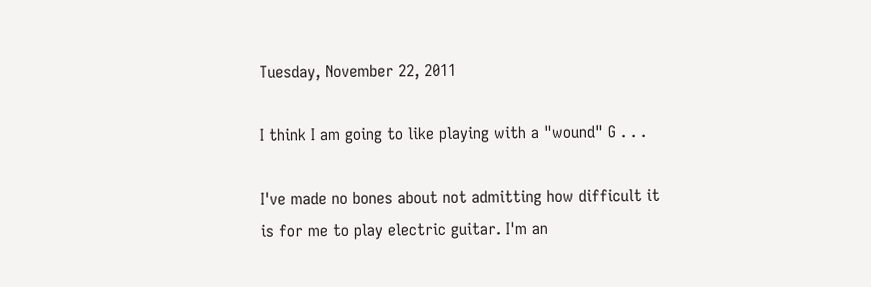Tuesday, November 22, 2011

I think I am going to like playing with a "wound" G . . .

I've made no bones about not admitting how difficult it is for me to play electric guitar. I'm an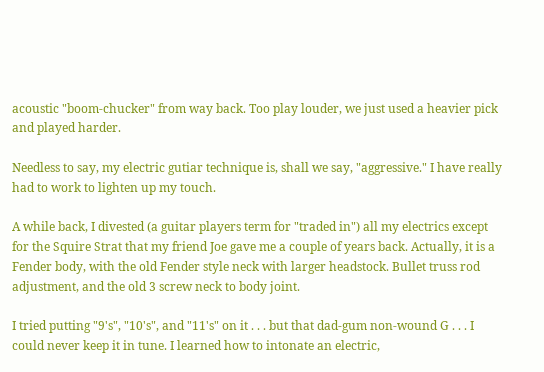acoustic "boom-chucker" from way back. Too play louder, we just used a heavier pick and played harder.

Needless to say, my electric gutiar technique is, shall we say, "aggressive." I have really had to work to lighten up my touch.

A while back, I divested (a guitar players term for "traded in") all my electrics except for the Squire Strat that my friend Joe gave me a couple of years back. Actually, it is a Fender body, with the old Fender style neck with larger headstock. Bullet truss rod adjustment, and the old 3 screw neck to body joint.

I tried putting "9's", "10's", and "11's" on it . . . but that dad-gum non-wound G . . . I could never keep it in tune. I learned how to intonate an electric,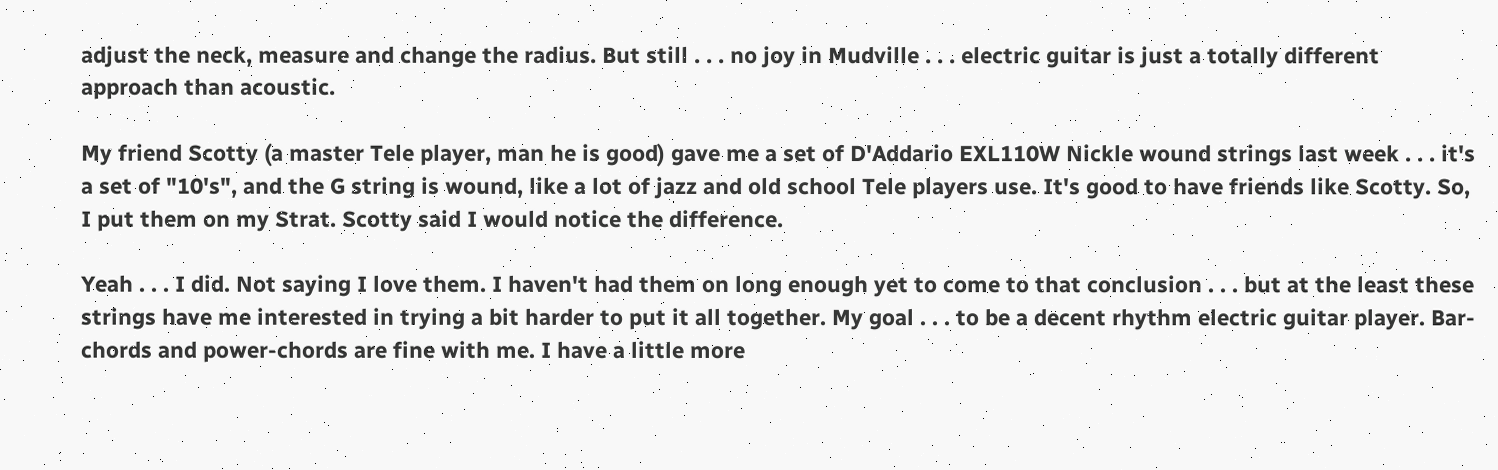adjust the neck, measure and change the radius. But still . . . no joy in Mudville . . . electric guitar is just a totally different approach than acoustic.

My friend Scotty (a master Tele player, man he is good) gave me a set of D'Addario EXL110W Nickle wound strings last week . . . it's a set of "10's", and the G string is wound, like a lot of jazz and old school Tele players use. It's good to have friends like Scotty. So, I put them on my Strat. Scotty said I would notice the difference.

Yeah . . . I did. Not saying I love them. I haven't had them on long enough yet to come to that conclusion . . . but at the least these strings have me interested in trying a bit harder to put it all together. My goal . . . to be a decent rhythm electric guitar player. Bar-chords and power-chords are fine with me. I have a little more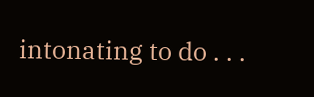intonating to do . . .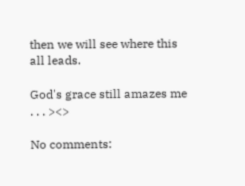then we will see where this all leads.

God's grace still amazes me . . . ><>

No comments: